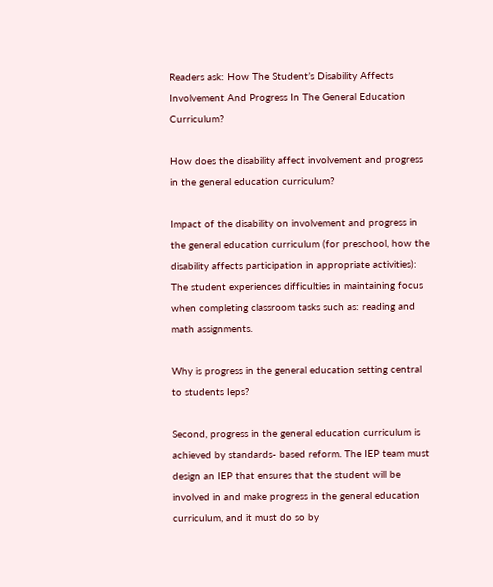Readers ask: How The Student’s Disability Affects Involvement And Progress In The General Education Curriculum?

How does the disability affect involvement and progress in the general education curriculum?

Impact of the disability on involvement and progress in the general education curriculum (for preschool, how the disability affects participation in appropriate activities): The student experiences difficulties in maintaining focus when completing classroom tasks such as: reading and math assignments.

Why is progress in the general education setting central to students Ieps?

Second, progress in the general education curriculum is achieved by standards- based reform. The IEP team must design an IEP that ensures that the student will be involved in and make progress in the general education curriculum, and it must do so by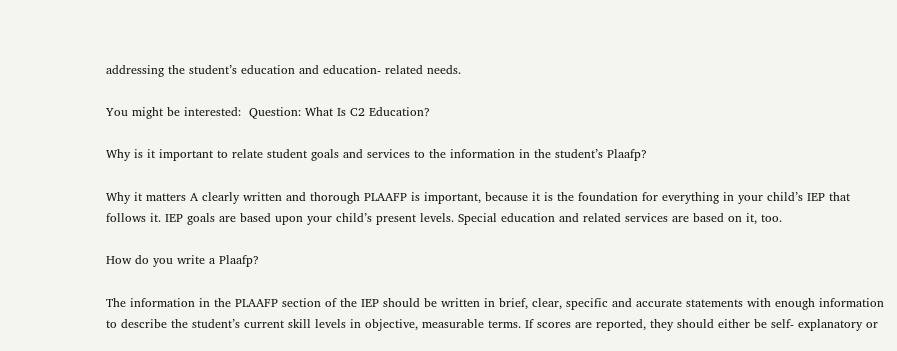addressing the student’s education and education- related needs.

You might be interested:  Question: What Is C2 Education?

Why is it important to relate student goals and services to the information in the student’s Plaafp?

Why it matters A clearly written and thorough PLAAFP is important, because it is the foundation for everything in your child’s IEP that follows it. IEP goals are based upon your child’s present levels. Special education and related services are based on it, too.

How do you write a Plaafp?

The information in the PLAAFP section of the IEP should be written in brief, clear, specific and accurate statements with enough information to describe the student’s current skill levels in objective, measurable terms. If scores are reported, they should either be self- explanatory or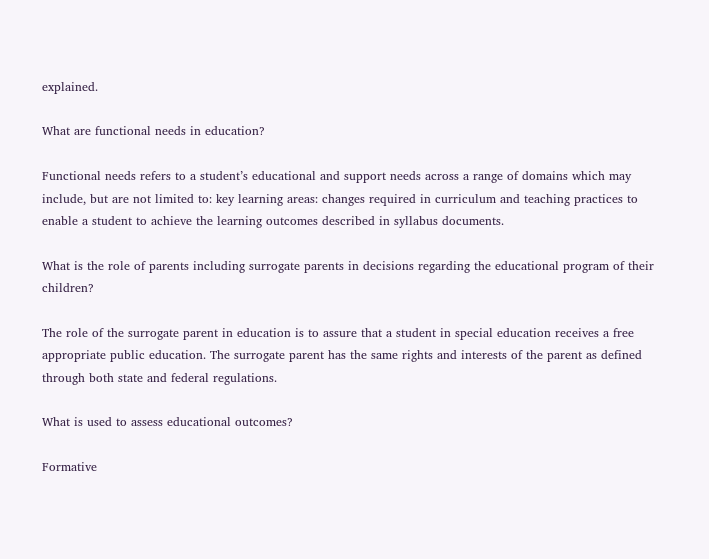explained.

What are functional needs in education?

Functional needs refers to a student’s educational and support needs across a range of domains which may include, but are not limited to: key learning areas: changes required in curriculum and teaching practices to enable a student to achieve the learning outcomes described in syllabus documents.

What is the role of parents including surrogate parents in decisions regarding the educational program of their children?

The role of the surrogate parent in education is to assure that a student in special education receives a free appropriate public education. The surrogate parent has the same rights and interests of the parent as defined through both state and federal regulations.

What is used to assess educational outcomes?

Formative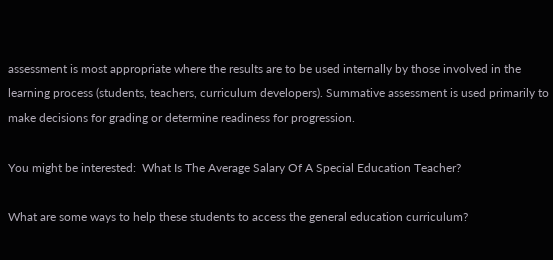assessment is most appropriate where the results are to be used internally by those involved in the learning process (students, teachers, curriculum developers). Summative assessment is used primarily to make decisions for grading or determine readiness for progression.

You might be interested:  What Is The Average Salary Of A Special Education Teacher?

What are some ways to help these students to access the general education curriculum?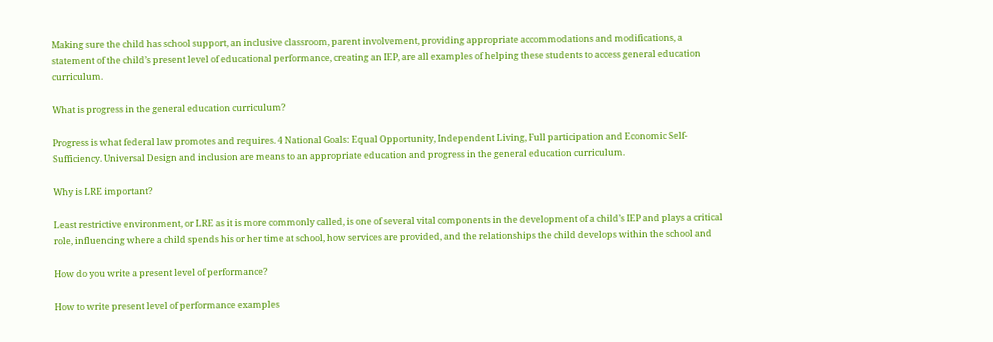Making sure the child has school support, an inclusive classroom, parent involvement, providing appropriate accommodations and modifications, a statement of the child’s present level of educational performance, creating an IEP, are all examples of helping these students to access general education curriculum.

What is progress in the general education curriculum?

Progress is what federal law promotes and requires. 4 National Goals: Equal Opportunity, Independent Living, Full participation and Economic Self-Sufficiency. Universal Design and inclusion are means to an appropriate education and progress in the general education curriculum.

Why is LRE important?

Least restrictive environment, or LRE as it is more commonly called, is one of several vital components in the development of a child’s IEP and plays a critical role, influencing where a child spends his or her time at school, how services are provided, and the relationships the child develops within the school and

How do you write a present level of performance?

How to write present level of performance examples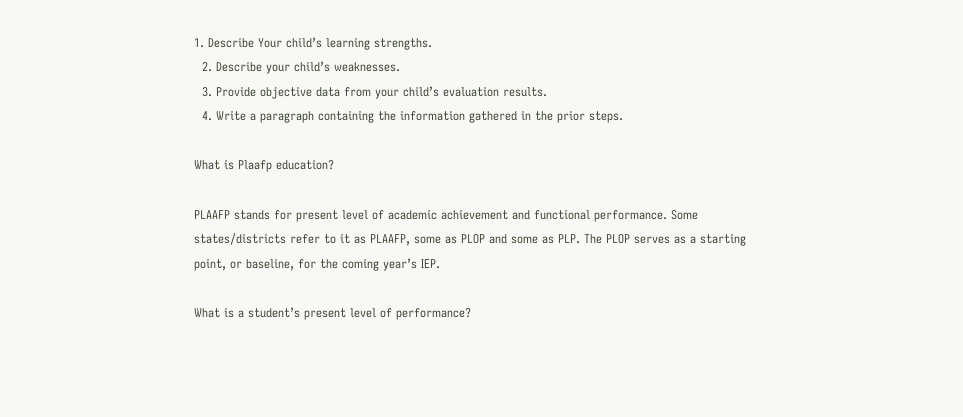1. Describe Your child’s learning strengths.
  2. Describe your child’s weaknesses.
  3. Provide objective data from your child’s evaluation results.
  4. Write a paragraph containing the information gathered in the prior steps.

What is Plaafp education?

PLAAFP stands for present level of academic achievement and functional performance. Some states/districts refer to it as PLAAFP, some as PLOP and some as PLP. The PLOP serves as a starting point, or baseline, for the coming year’s IEP.

What is a student’s present level of performance?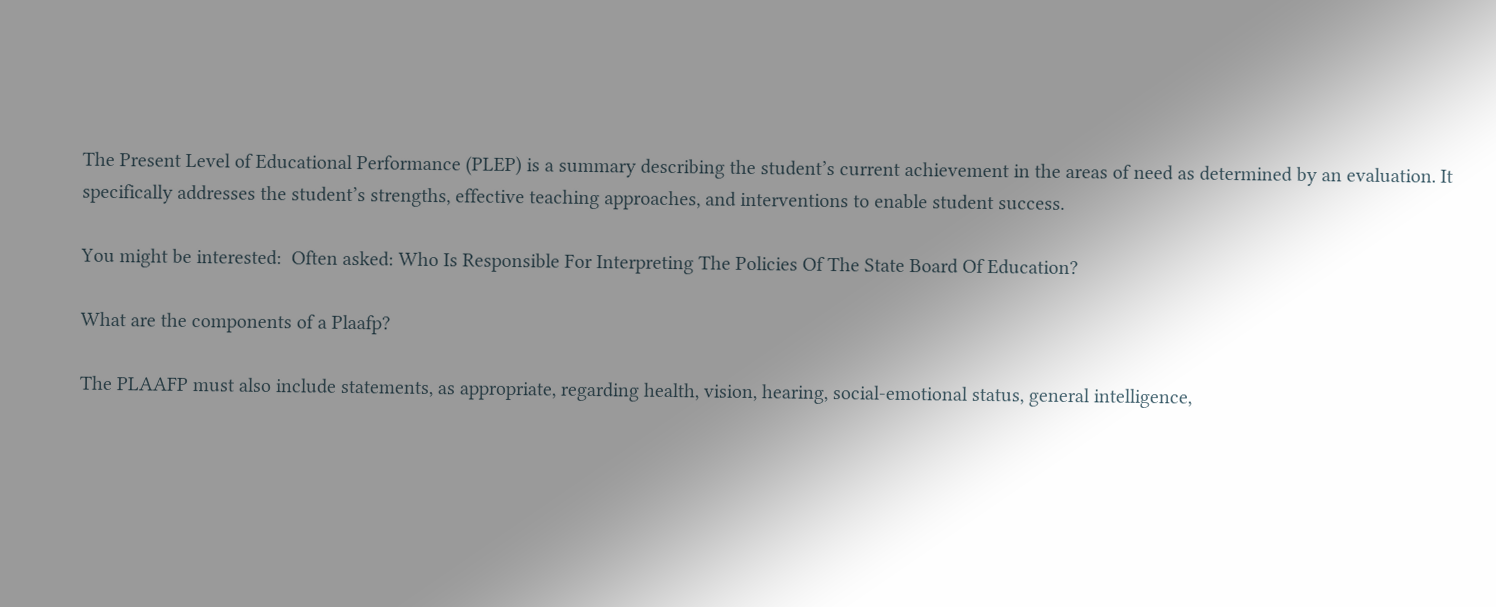The Present Level of Educational Performance (PLEP) is a summary describing the student’s current achievement in the areas of need as determined by an evaluation. It specifically addresses the student’s strengths, effective teaching approaches, and interventions to enable student success.

You might be interested:  Often asked: Who Is Responsible For Interpreting The Policies Of The State Board Of Education?

What are the components of a Plaafp?

The PLAAFP must also include statements, as appropriate, regarding health, vision, hearing, social-emotional status, general intelligence,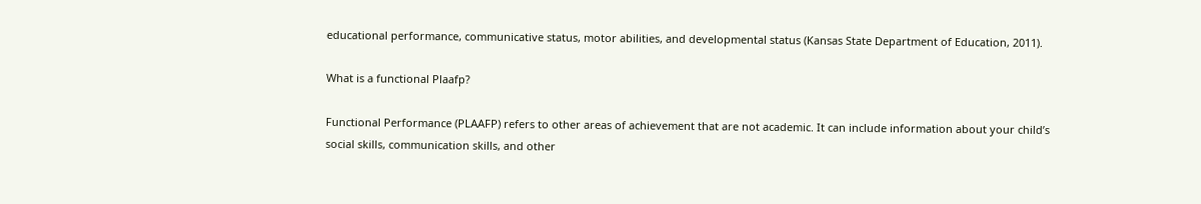educational performance, communicative status, motor abilities, and developmental status (Kansas State Department of Education, 2011).

What is a functional Plaafp?

Functional Performance (PLAAFP) refers to other areas of achievement that are not academic. It can include information about your child’s social skills, communication skills, and other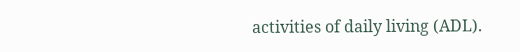activities of daily living (ADL).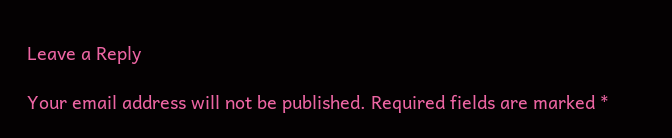Leave a Reply

Your email address will not be published. Required fields are marked *